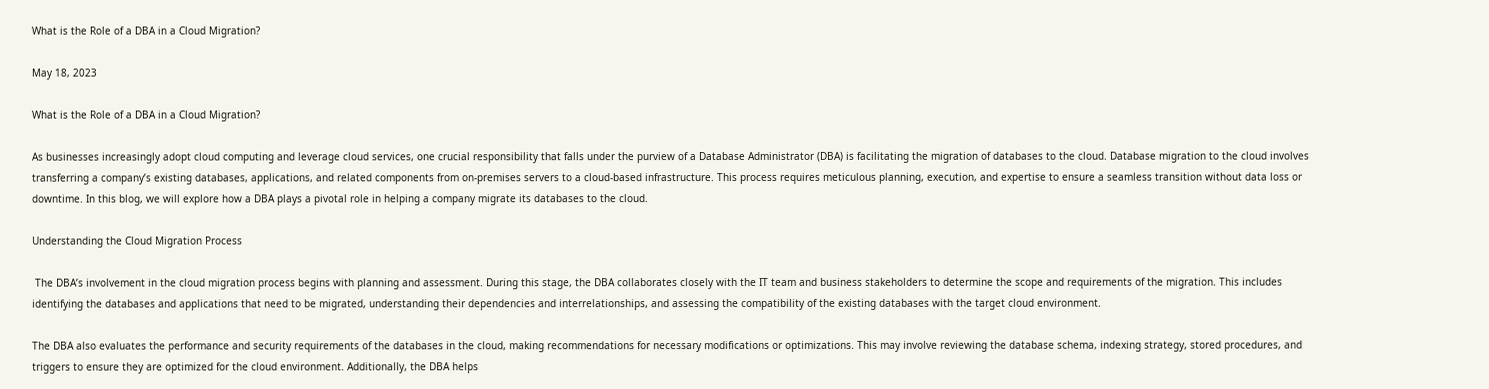What is the Role of a DBA in a Cloud Migration?

May 18, 2023

What is the Role of a DBA in a Cloud Migration?

As businesses increasingly adopt cloud computing and leverage cloud services, one crucial responsibility that falls under the purview of a Database Administrator (DBA) is facilitating the migration of databases to the cloud. Database migration to the cloud involves transferring a company’s existing databases, applications, and related components from on-premises servers to a cloud-based infrastructure. This process requires meticulous planning, execution, and expertise to ensure a seamless transition without data loss or downtime. In this blog, we will explore how a DBA plays a pivotal role in helping a company migrate its databases to the cloud.

Understanding the Cloud Migration Process

 The DBA’s involvement in the cloud migration process begins with planning and assessment. During this stage, the DBA collaborates closely with the IT team and business stakeholders to determine the scope and requirements of the migration. This includes identifying the databases and applications that need to be migrated, understanding their dependencies and interrelationships, and assessing the compatibility of the existing databases with the target cloud environment.

The DBA also evaluates the performance and security requirements of the databases in the cloud, making recommendations for necessary modifications or optimizations. This may involve reviewing the database schema, indexing strategy, stored procedures, and triggers to ensure they are optimized for the cloud environment. Additionally, the DBA helps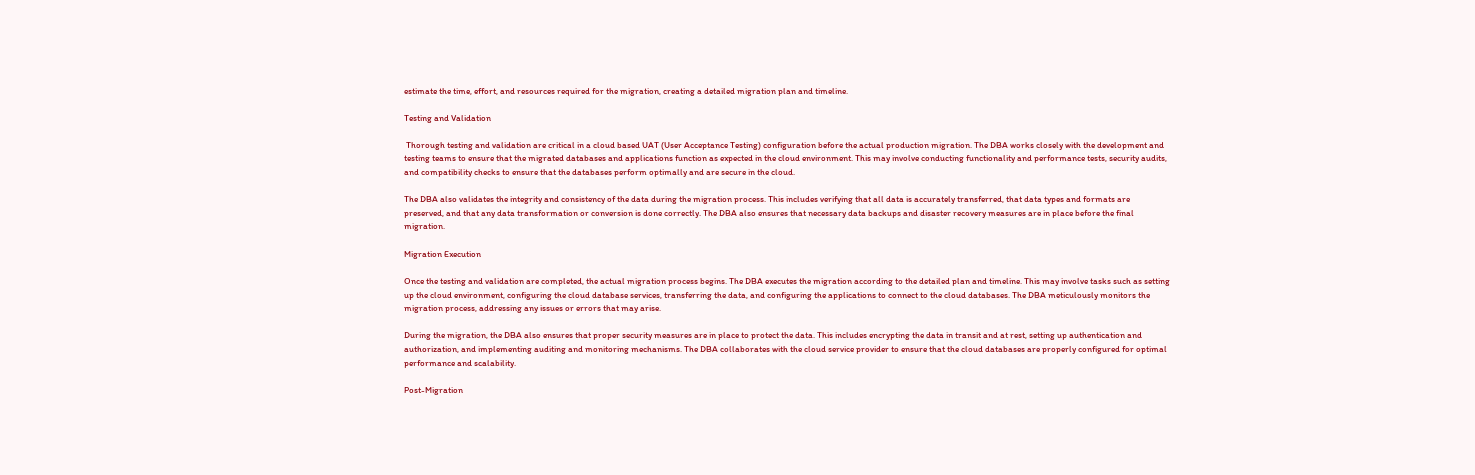estimate the time, effort, and resources required for the migration, creating a detailed migration plan and timeline.

Testing and Validation

 Thorough testing and validation are critical in a cloud based UAT (User Acceptance Testing) configuration before the actual production migration. The DBA works closely with the development and testing teams to ensure that the migrated databases and applications function as expected in the cloud environment. This may involve conducting functionality and performance tests, security audits, and compatibility checks to ensure that the databases perform optimally and are secure in the cloud.

The DBA also validates the integrity and consistency of the data during the migration process. This includes verifying that all data is accurately transferred, that data types and formats are preserved, and that any data transformation or conversion is done correctly. The DBA also ensures that necessary data backups and disaster recovery measures are in place before the final migration.

Migration Execution

Once the testing and validation are completed, the actual migration process begins. The DBA executes the migration according to the detailed plan and timeline. This may involve tasks such as setting up the cloud environment, configuring the cloud database services, transferring the data, and configuring the applications to connect to the cloud databases. The DBA meticulously monitors the migration process, addressing any issues or errors that may arise.

During the migration, the DBA also ensures that proper security measures are in place to protect the data. This includes encrypting the data in transit and at rest, setting up authentication and authorization, and implementing auditing and monitoring mechanisms. The DBA collaborates with the cloud service provider to ensure that the cloud databases are properly configured for optimal performance and scalability.

Post-Migration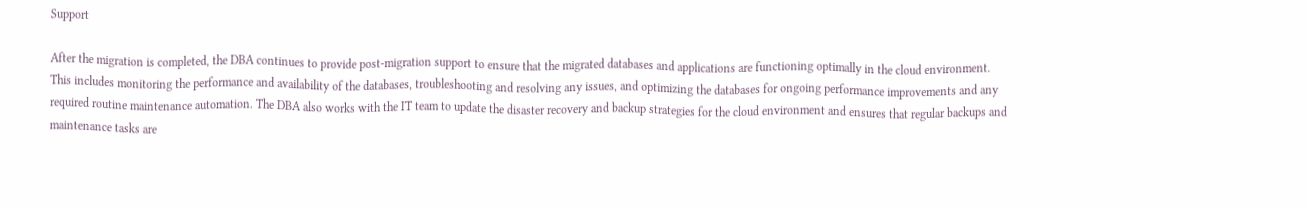Support

After the migration is completed, the DBA continues to provide post-migration support to ensure that the migrated databases and applications are functioning optimally in the cloud environment. This includes monitoring the performance and availability of the databases, troubleshooting and resolving any issues, and optimizing the databases for ongoing performance improvements and any required routine maintenance automation. The DBA also works with the IT team to update the disaster recovery and backup strategies for the cloud environment and ensures that regular backups and maintenance tasks are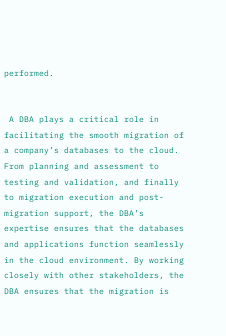performed.


 A DBA plays a critical role in facilitating the smooth migration of a company’s databases to the cloud. From planning and assessment to testing and validation, and finally to migration execution and post-migration support, the DBA’s expertise ensures that the databases and applications function seamlessly in the cloud environment. By working closely with other stakeholders, the DBA ensures that the migration is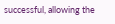successful, allowing the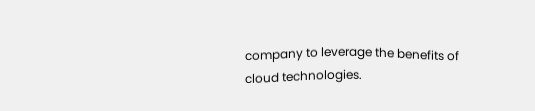company to leverage the benefits of cloud technologies.